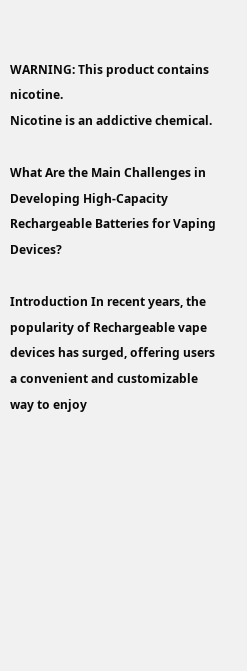WARNING: This product contains nicotine.
Nicotine is an addictive chemical.

What Are the Main Challenges in Developing High-Capacity Rechargeable Batteries for Vaping Devices?

Introduction In recent years, the popularity of Rechargeable vape devices has surged, offering users a convenient and customizable way to enjoy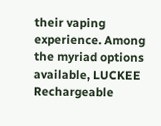their vaping experience. Among the myriad options available, LUCKEE Rechargeable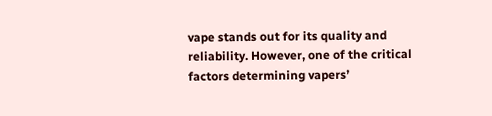vape stands out for its quality and reliability. However, one of the critical factors determining vapers’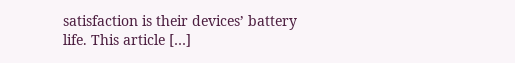satisfaction is their devices’ battery life. This article […]